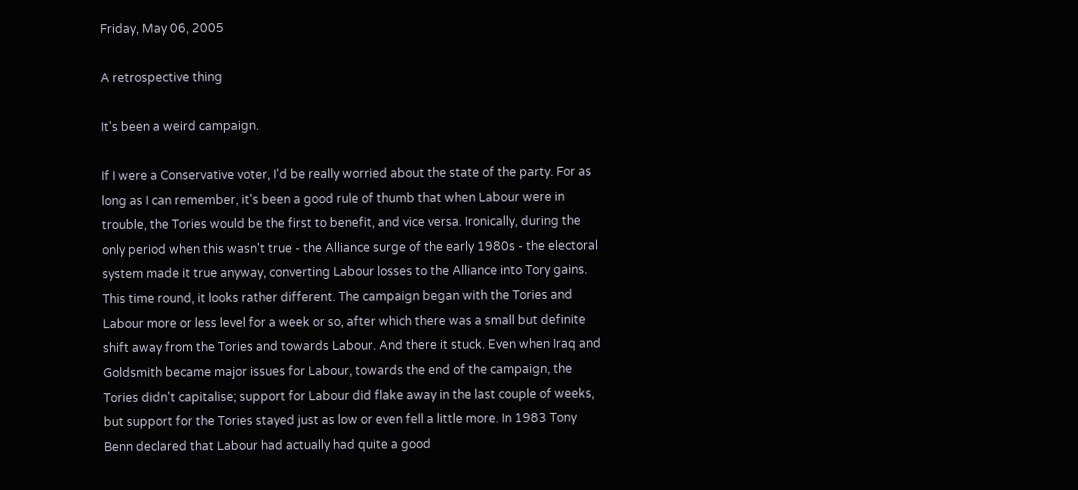Friday, May 06, 2005

A retrospective thing

It's been a weird campaign.

If I were a Conservative voter, I'd be really worried about the state of the party. For as long as I can remember, it's been a good rule of thumb that when Labour were in trouble, the Tories would be the first to benefit, and vice versa. Ironically, during the only period when this wasn't true - the Alliance surge of the early 1980s - the electoral system made it true anyway, converting Labour losses to the Alliance into Tory gains. This time round, it looks rather different. The campaign began with the Tories and Labour more or less level for a week or so, after which there was a small but definite shift away from the Tories and towards Labour. And there it stuck. Even when Iraq and Goldsmith became major issues for Labour, towards the end of the campaign, the Tories didn't capitalise; support for Labour did flake away in the last couple of weeks, but support for the Tories stayed just as low or even fell a little more. In 1983 Tony Benn declared that Labour had actually had quite a good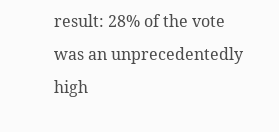result: 28% of the vote was an unprecedentedly high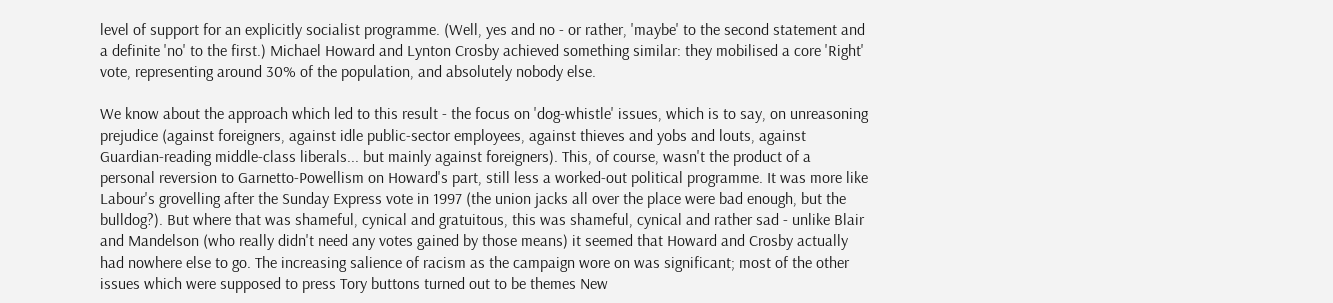level of support for an explicitly socialist programme. (Well, yes and no - or rather, 'maybe' to the second statement and a definite 'no' to the first.) Michael Howard and Lynton Crosby achieved something similar: they mobilised a core 'Right' vote, representing around 30% of the population, and absolutely nobody else.

We know about the approach which led to this result - the focus on 'dog-whistle' issues, which is to say, on unreasoning prejudice (against foreigners, against idle public-sector employees, against thieves and yobs and louts, against Guardian-reading middle-class liberals... but mainly against foreigners). This, of course, wasn't the product of a personal reversion to Garnetto-Powellism on Howard's part, still less a worked-out political programme. It was more like Labour's grovelling after the Sunday Express vote in 1997 (the union jacks all over the place were bad enough, but the bulldog?). But where that was shameful, cynical and gratuitous, this was shameful, cynical and rather sad - unlike Blair and Mandelson (who really didn't need any votes gained by those means) it seemed that Howard and Crosby actually had nowhere else to go. The increasing salience of racism as the campaign wore on was significant; most of the other issues which were supposed to press Tory buttons turned out to be themes New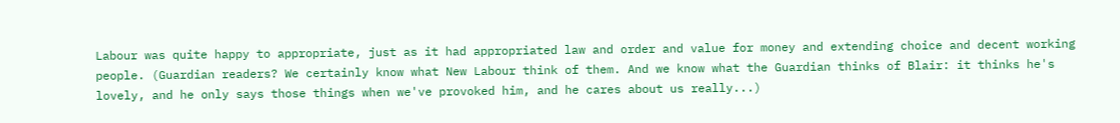Labour was quite happy to appropriate, just as it had appropriated law and order and value for money and extending choice and decent working people. (Guardian readers? We certainly know what New Labour think of them. And we know what the Guardian thinks of Blair: it thinks he's lovely, and he only says those things when we've provoked him, and he cares about us really...)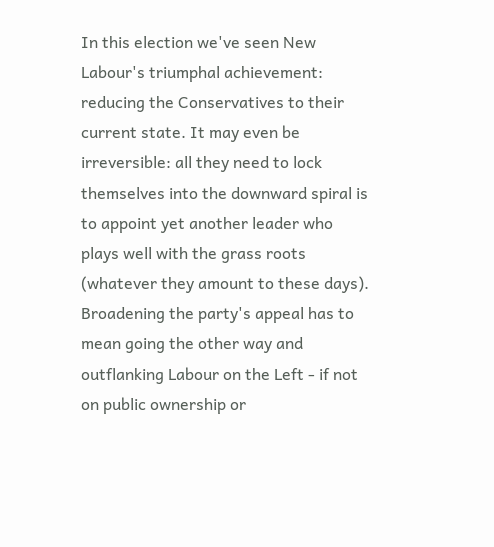In this election we've seen New Labour's triumphal achievement: reducing the Conservatives to their current state. It may even be irreversible: all they need to lock themselves into the downward spiral is to appoint yet another leader who plays well with the grass roots (whatever they amount to these days). Broadening the party's appeal has to mean going the other way and outflanking Labour on the Left - if not on public ownership or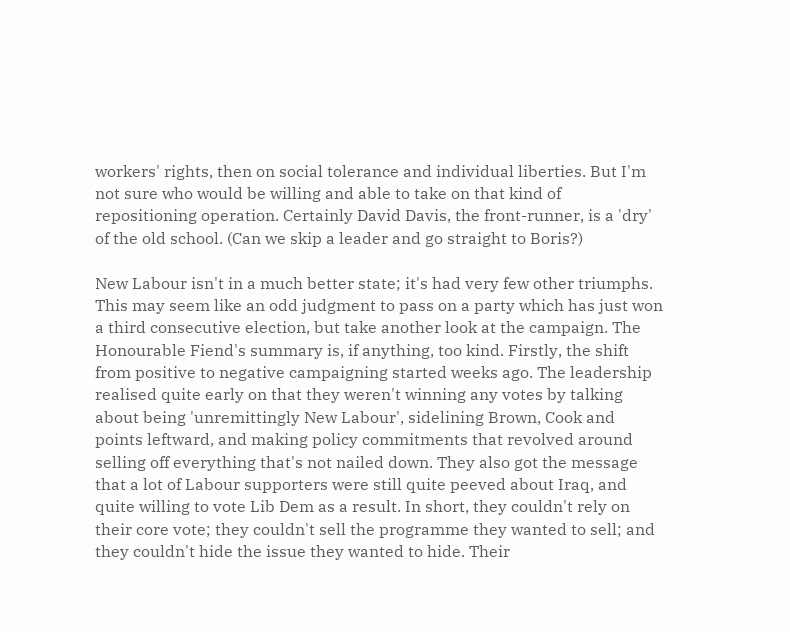workers' rights, then on social tolerance and individual liberties. But I'm not sure who would be willing and able to take on that kind of repositioning operation. Certainly David Davis, the front-runner, is a 'dry' of the old school. (Can we skip a leader and go straight to Boris?)

New Labour isn't in a much better state; it's had very few other triumphs. This may seem like an odd judgment to pass on a party which has just won a third consecutive election, but take another look at the campaign. The Honourable Fiend's summary is, if anything, too kind. Firstly, the shift from positive to negative campaigning started weeks ago. The leadership realised quite early on that they weren't winning any votes by talking about being 'unremittingly New Labour', sidelining Brown, Cook and points leftward, and making policy commitments that revolved around selling off everything that's not nailed down. They also got the message that a lot of Labour supporters were still quite peeved about Iraq, and quite willing to vote Lib Dem as a result. In short, they couldn't rely on their core vote; they couldn't sell the programme they wanted to sell; and they couldn't hide the issue they wanted to hide. Their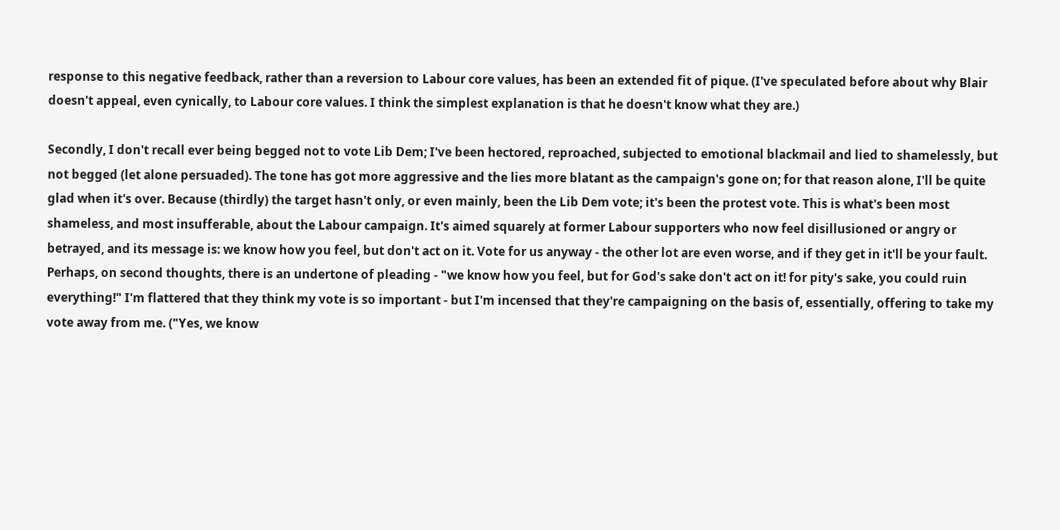response to this negative feedback, rather than a reversion to Labour core values, has been an extended fit of pique. (I've speculated before about why Blair doesn't appeal, even cynically, to Labour core values. I think the simplest explanation is that he doesn't know what they are.)

Secondly, I don't recall ever being begged not to vote Lib Dem; I've been hectored, reproached, subjected to emotional blackmail and lied to shamelessly, but not begged (let alone persuaded). The tone has got more aggressive and the lies more blatant as the campaign's gone on; for that reason alone, I'll be quite glad when it's over. Because (thirdly) the target hasn't only, or even mainly, been the Lib Dem vote; it's been the protest vote. This is what's been most shameless, and most insufferable, about the Labour campaign. It's aimed squarely at former Labour supporters who now feel disillusioned or angry or betrayed, and its message is: we know how you feel, but don't act on it. Vote for us anyway - the other lot are even worse, and if they get in it'll be your fault. Perhaps, on second thoughts, there is an undertone of pleading - "we know how you feel, but for God's sake don't act on it! for pity's sake, you could ruin everything!" I'm flattered that they think my vote is so important - but I'm incensed that they're campaigning on the basis of, essentially, offering to take my vote away from me. ("Yes, we know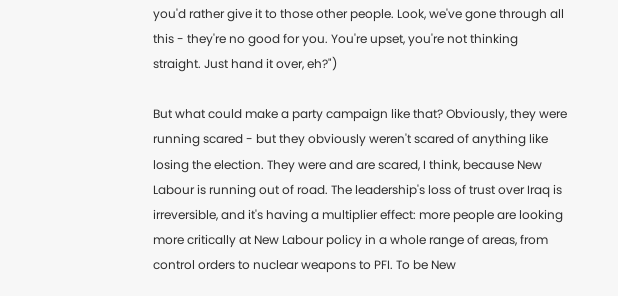you'd rather give it to those other people. Look, we've gone through all this - they're no good for you. You're upset, you're not thinking straight. Just hand it over, eh?")

But what could make a party campaign like that? Obviously, they were running scared - but they obviously weren't scared of anything like losing the election. They were and are scared, I think, because New Labour is running out of road. The leadership's loss of trust over Iraq is irreversible, and it's having a multiplier effect: more people are looking more critically at New Labour policy in a whole range of areas, from control orders to nuclear weapons to PFI. To be New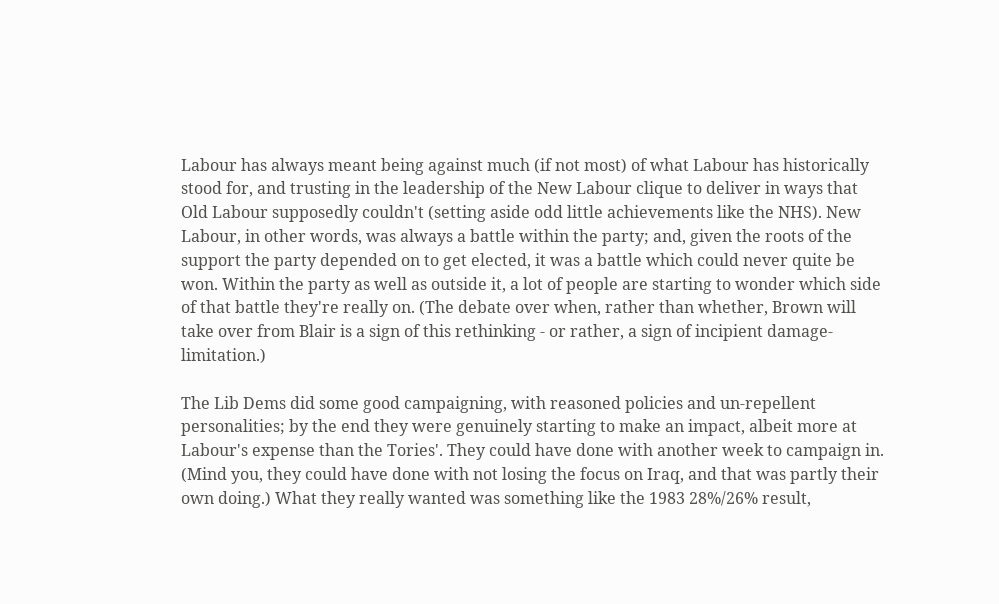Labour has always meant being against much (if not most) of what Labour has historically stood for, and trusting in the leadership of the New Labour clique to deliver in ways that Old Labour supposedly couldn't (setting aside odd little achievements like the NHS). New Labour, in other words, was always a battle within the party; and, given the roots of the support the party depended on to get elected, it was a battle which could never quite be won. Within the party as well as outside it, a lot of people are starting to wonder which side of that battle they're really on. (The debate over when, rather than whether, Brown will take over from Blair is a sign of this rethinking - or rather, a sign of incipient damage-limitation.)

The Lib Dems did some good campaigning, with reasoned policies and un-repellent personalities; by the end they were genuinely starting to make an impact, albeit more at Labour's expense than the Tories'. They could have done with another week to campaign in. (Mind you, they could have done with not losing the focus on Iraq, and that was partly their own doing.) What they really wanted was something like the 1983 28%/26% result,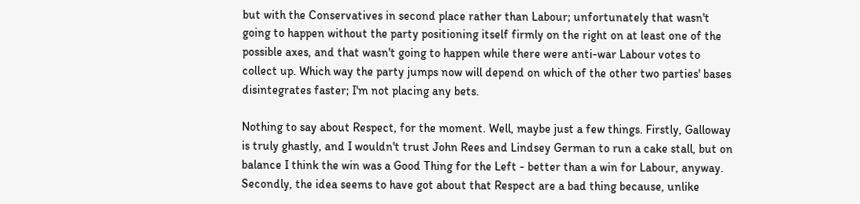but with the Conservatives in second place rather than Labour; unfortunately that wasn't going to happen without the party positioning itself firmly on the right on at least one of the possible axes, and that wasn't going to happen while there were anti-war Labour votes to collect up. Which way the party jumps now will depend on which of the other two parties' bases disintegrates faster; I'm not placing any bets.

Nothing to say about Respect, for the moment. Well, maybe just a few things. Firstly, Galloway is truly ghastly, and I wouldn't trust John Rees and Lindsey German to run a cake stall, but on balance I think the win was a Good Thing for the Left - better than a win for Labour, anyway. Secondly, the idea seems to have got about that Respect are a bad thing because, unlike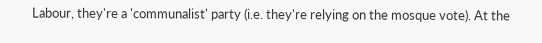Labour, they're a 'communalist' party (i.e. they're relying on the mosque vote). At the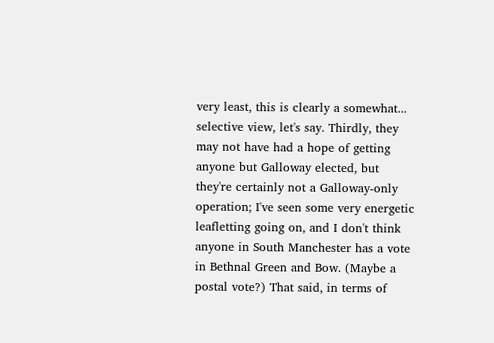very least, this is clearly a somewhat... selective view, let's say. Thirdly, they may not have had a hope of getting anyone but Galloway elected, but they're certainly not a Galloway-only operation; I've seen some very energetic leafletting going on, and I don't think anyone in South Manchester has a vote in Bethnal Green and Bow. (Maybe a postal vote?) That said, in terms of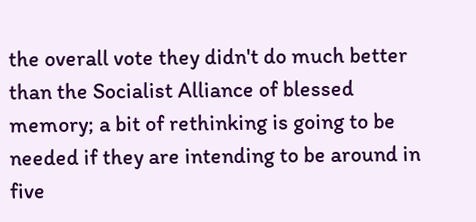the overall vote they didn't do much better than the Socialist Alliance of blessed memory; a bit of rethinking is going to be needed if they are intending to be around in five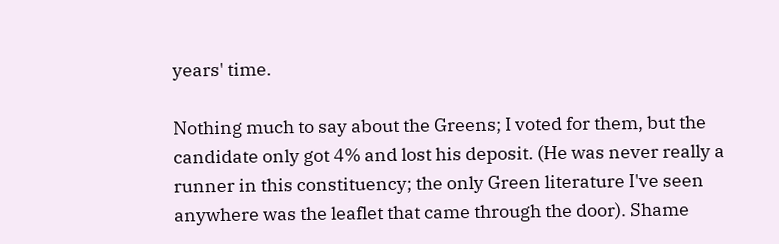years' time.

Nothing much to say about the Greens; I voted for them, but the candidate only got 4% and lost his deposit. (He was never really a runner in this constituency; the only Green literature I've seen anywhere was the leaflet that came through the door). Shame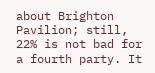about Brighton Pavilion; still, 22% is not bad for a fourth party. It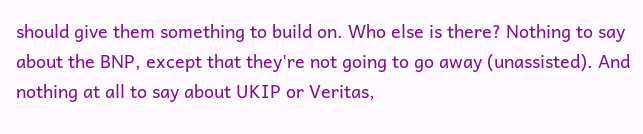should give them something to build on. Who else is there? Nothing to say about the BNP, except that they're not going to go away (unassisted). And nothing at all to say about UKIP or Veritas,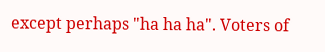except perhaps "ha ha ha". Voters of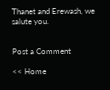Thanet and Erewash, we salute you.


Post a Comment

<< Home